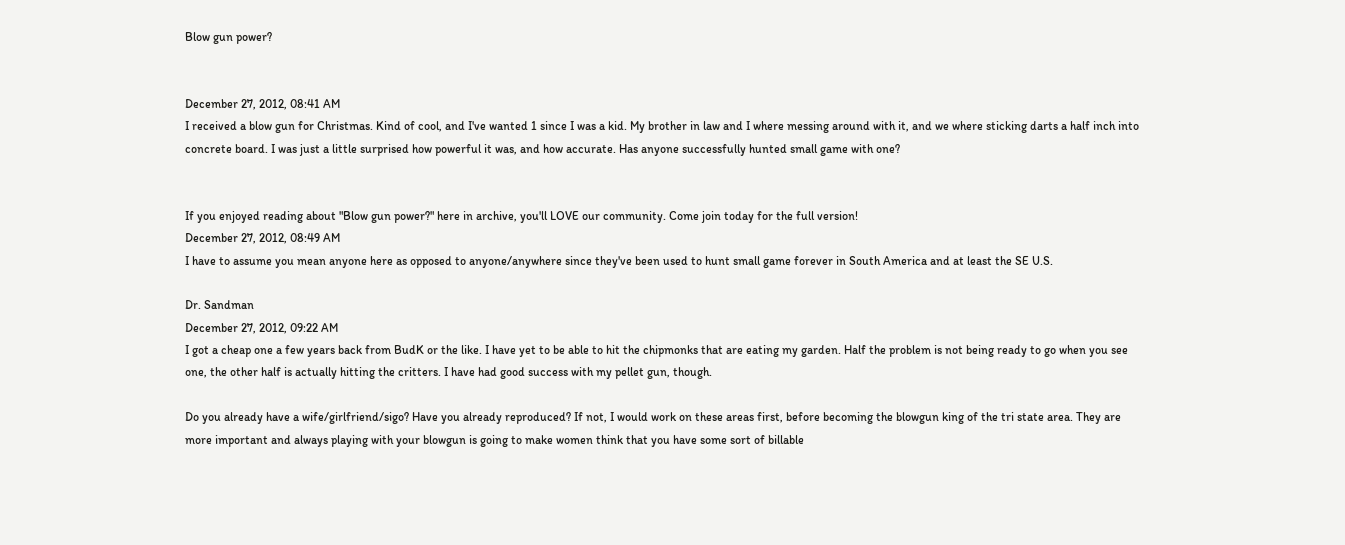Blow gun power?


December 27, 2012, 08:41 AM
I received a blow gun for Christmas. Kind of cool, and I've wanted 1 since I was a kid. My brother in law and I where messing around with it, and we where sticking darts a half inch into concrete board. I was just a little surprised how powerful it was, and how accurate. Has anyone successfully hunted small game with one?


If you enjoyed reading about "Blow gun power?" here in archive, you'll LOVE our community. Come join today for the full version!
December 27, 2012, 08:49 AM
I have to assume you mean anyone here as opposed to anyone/anywhere since they've been used to hunt small game forever in South America and at least the SE U.S.

Dr. Sandman
December 27, 2012, 09:22 AM
I got a cheap one a few years back from BudK or the like. I have yet to be able to hit the chipmonks that are eating my garden. Half the problem is not being ready to go when you see one, the other half is actually hitting the critters. I have had good success with my pellet gun, though.

Do you already have a wife/girlfriend/sigo? Have you already reproduced? If not, I would work on these areas first, before becoming the blowgun king of the tri state area. They are more important and always playing with your blowgun is going to make women think that you have some sort of billable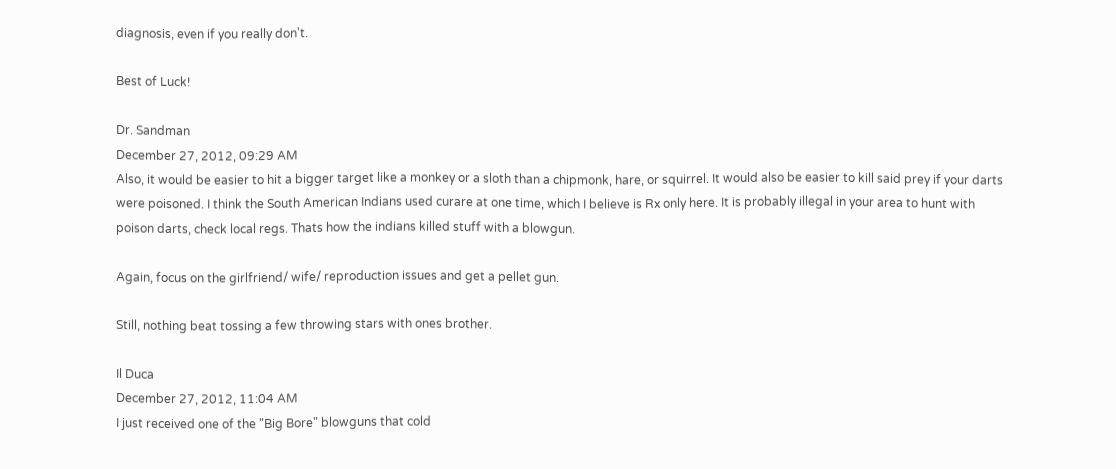diagnosis, even if you really don't.

Best of Luck!

Dr. Sandman
December 27, 2012, 09:29 AM
Also, it would be easier to hit a bigger target like a monkey or a sloth than a chipmonk, hare, or squirrel. It would also be easier to kill said prey if your darts were poisoned. I think the South American Indians used curare at one time, which I believe is Rx only here. It is probably illegal in your area to hunt with poison darts, check local regs. Thats how the indians killed stuff with a blowgun.

Again, focus on the girlfriend/ wife/ reproduction issues and get a pellet gun.

Still, nothing beat tossing a few throwing stars with ones brother.

Il Duca
December 27, 2012, 11:04 AM
I just received one of the "Big Bore" blowguns that cold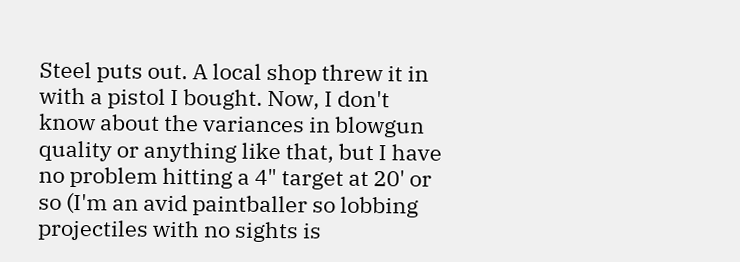Steel puts out. A local shop threw it in with a pistol I bought. Now, I don't know about the variances in blowgun quality or anything like that, but I have no problem hitting a 4" target at 20' or so (I'm an avid paintballer so lobbing projectiles with no sights is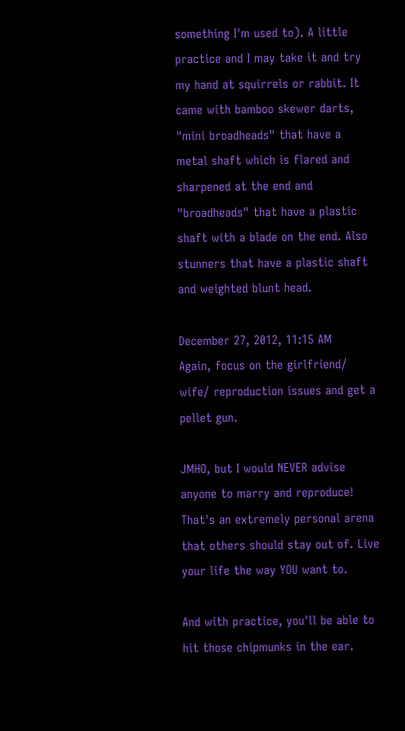something I'm used to). A little practice and I may take it and try my hand at squirrels or rabbit. It came with bamboo skewer darts, "mini broadheads" that have a metal shaft which is flared and sharpened at the end and "broadheads" that have a plastic shaft with a blade on the end. Also stunners that have a plastic shaft and weighted blunt head.

December 27, 2012, 11:15 AM
Again, focus on the girlfriend/ wife/ reproduction issues and get a pellet gun.

JMHO, but I would NEVER advise anyone to marry and reproduce! That's an extremely personal arena that others should stay out of. Live your life the way YOU want to.

And with practice, you'll be able to hit those chipmunks in the ear.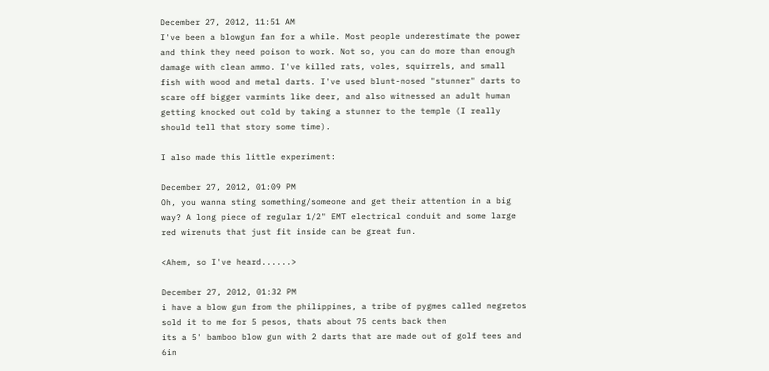December 27, 2012, 11:51 AM
I've been a blowgun fan for a while. Most people underestimate the power and think they need poison to work. Not so, you can do more than enough damage with clean ammo. I've killed rats, voles, squirrels, and small fish with wood and metal darts. I've used blunt-nosed "stunner" darts to scare off bigger varmints like deer, and also witnessed an adult human getting knocked out cold by taking a stunner to the temple (I really should tell that story some time).

I also made this little experiment:

December 27, 2012, 01:09 PM
Oh, you wanna sting something/someone and get their attention in a big way? A long piece of regular 1/2" EMT electrical conduit and some large red wirenuts that just fit inside can be great fun.

<Ahem, so I've heard......>

December 27, 2012, 01:32 PM
i have a blow gun from the philippines, a tribe of pygmes called negretos
sold it to me for 5 pesos, thats about 75 cents back then
its a 5' bamboo blow gun with 2 darts that are made out of golf tees and 6in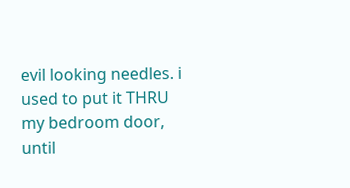evil looking needles. i used to put it THRU my bedroom door, until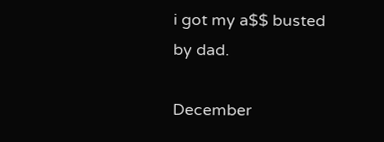i got my a$$ busted by dad.

December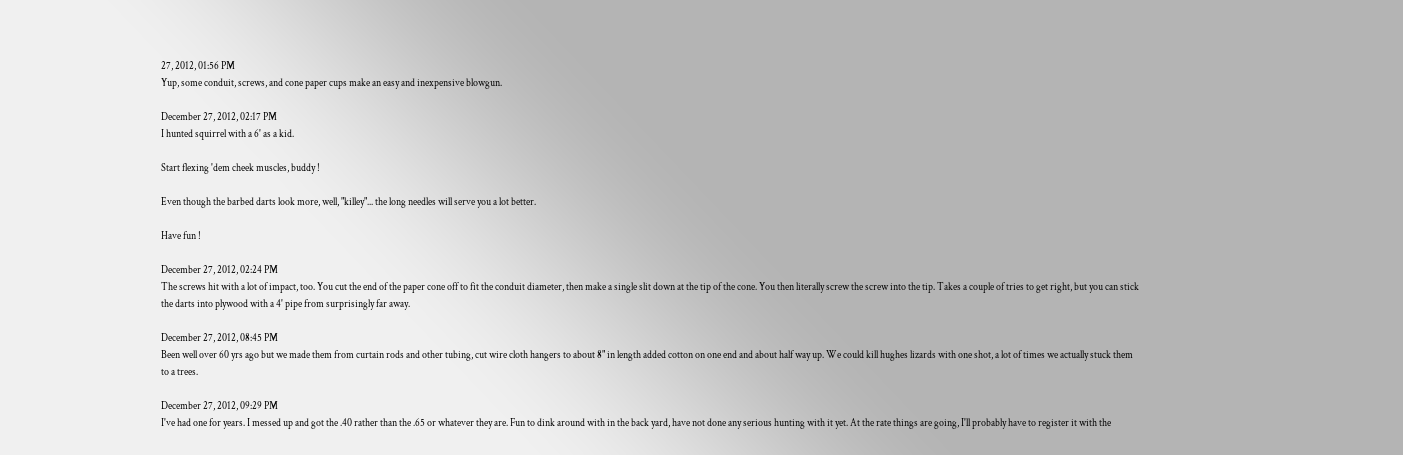27, 2012, 01:56 PM
Yup, some conduit, screws, and cone paper cups make an easy and inexpensive blowgun.

December 27, 2012, 02:17 PM
I hunted squirrel with a 6' as a kid.

Start flexing 'dem cheek muscles, buddy !

Even though the barbed darts look more, well, "killey"... the long needles will serve you a lot better.

Have fun !

December 27, 2012, 02:24 PM
The screws hit with a lot of impact, too. You cut the end of the paper cone off to fit the conduit diameter, then make a single slit down at the tip of the cone. You then literally screw the screw into the tip. Takes a couple of tries to get right, but you can stick the darts into plywood with a 4' pipe from surprisingly far away.

December 27, 2012, 08:45 PM
Been well over 60 yrs ago but we made them from curtain rods and other tubing, cut wire cloth hangers to about 8" in length added cotton on one end and about half way up. We could kill hughes lizards with one shot, a lot of times we actually stuck them to a trees.

December 27, 2012, 09:29 PM
I've had one for years. I messed up and got the .40 rather than the .65 or whatever they are. Fun to dink around with in the back yard, have not done any serious hunting with it yet. At the rate things are going, I'll probably have to register it with the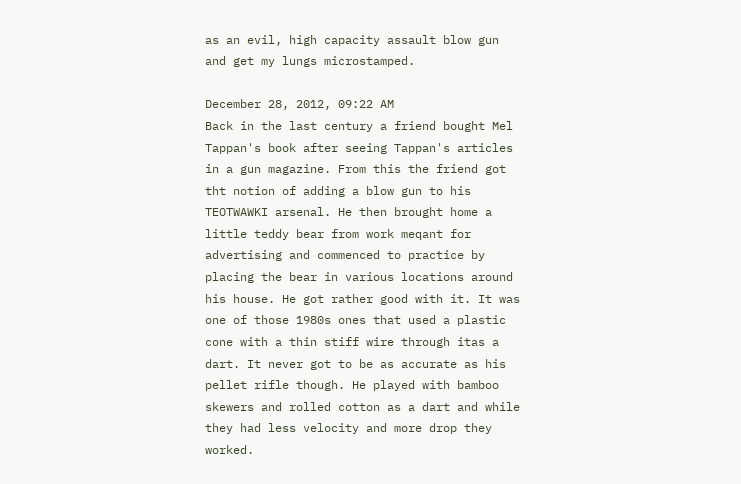as an evil, high capacity assault blow gun and get my lungs microstamped.

December 28, 2012, 09:22 AM
Back in the last century a friend bought Mel Tappan's book after seeing Tappan's articles in a gun magazine. From this the friend got tht notion of adding a blow gun to his TEOTWAWKI arsenal. He then brought home a little teddy bear from work meqant for advertising and commenced to practice by placing the bear in various locations around his house. He got rather good with it. It was one of those 1980s ones that used a plastic cone with a thin stiff wire through itas a dart. It never got to be as accurate as his pellet rifle though. He played with bamboo skewers and rolled cotton as a dart and while they had less velocity and more drop they worked.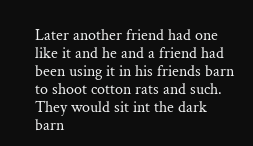Later another friend had one like it and he and a friend had been using it in his friends barn to shoot cotton rats and such. They would sit int the dark barn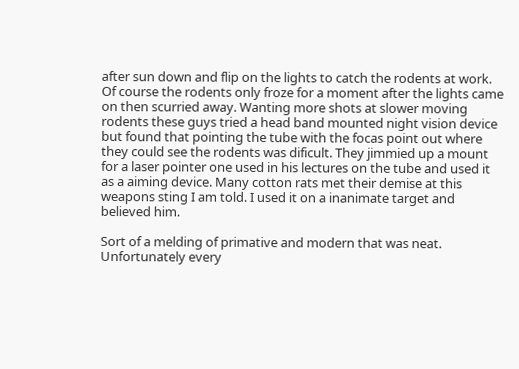after sun down and flip on the lights to catch the rodents at work. Of course the rodents only froze for a moment after the lights came on then scurried away. Wanting more shots at slower moving rodents these guys tried a head band mounted night vision device but found that pointing the tube with the focas point out where they could see the rodents was dificult. They jimmied up a mount for a laser pointer one used in his lectures on the tube and used it as a aiming device. Many cotton rats met their demise at this weapons sting I am told. I used it on a inanimate target and believed him.

Sort of a melding of primative and modern that was neat. Unfortunately every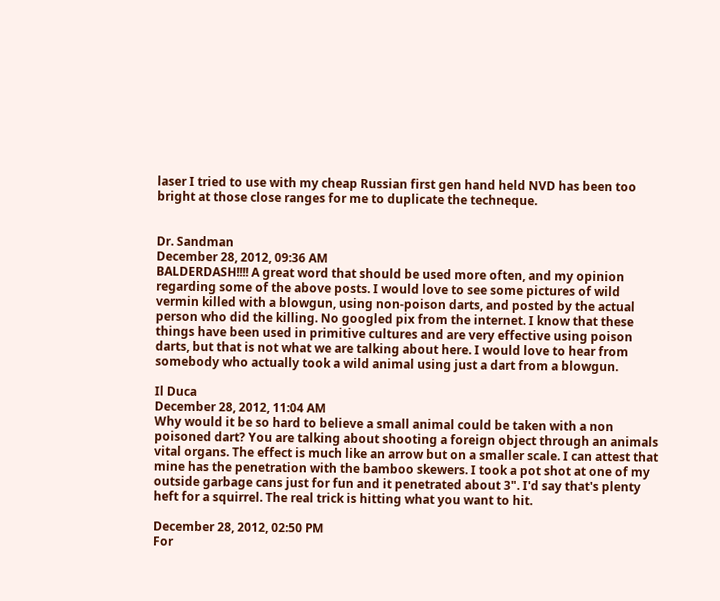laser I tried to use with my cheap Russian first gen hand held NVD has been too bright at those close ranges for me to duplicate the techneque.


Dr. Sandman
December 28, 2012, 09:36 AM
BALDERDASH!!!! A great word that should be used more often, and my opinion regarding some of the above posts. I would love to see some pictures of wild vermin killed with a blowgun, using non-poison darts, and posted by the actual person who did the killing. No googled pix from the internet. I know that these things have been used in primitive cultures and are very effective using poison darts, but that is not what we are talking about here. I would love to hear from somebody who actually took a wild animal using just a dart from a blowgun.

Il Duca
December 28, 2012, 11:04 AM
Why would it be so hard to believe a small animal could be taken with a non poisoned dart? You are talking about shooting a foreign object through an animals vital organs. The effect is much like an arrow but on a smaller scale. I can attest that mine has the penetration with the bamboo skewers. I took a pot shot at one of my outside garbage cans just for fun and it penetrated about 3". I'd say that's plenty heft for a squirrel. The real trick is hitting what you want to hit.

December 28, 2012, 02:50 PM
For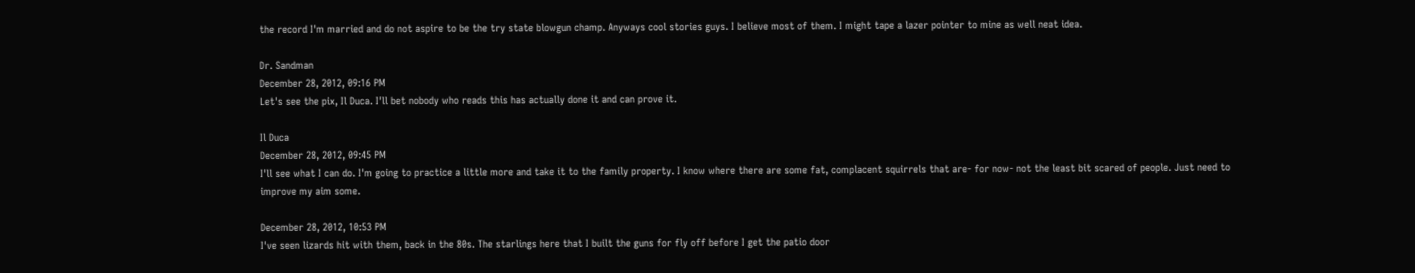the record I'm married and do not aspire to be the try state blowgun champ. Anyways cool stories guys. I believe most of them. I might tape a lazer pointer to mine as well neat idea.

Dr. Sandman
December 28, 2012, 09:16 PM
Let's see the pix, Il Duca. I'll bet nobody who reads this has actually done it and can prove it.

Il Duca
December 28, 2012, 09:45 PM
I'll see what I can do. I'm going to practice a little more and take it to the family property. I know where there are some fat, complacent squirrels that are- for now- not the least bit scared of people. Just need to improve my aim some.

December 28, 2012, 10:53 PM
I've seen lizards hit with them, back in the 80s. The starlings here that I built the guns for fly off before I get the patio door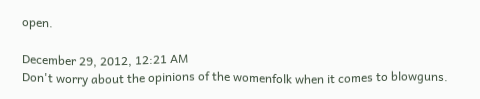open.

December 29, 2012, 12:21 AM
Don't worry about the opinions of the womenfolk when it comes to blowguns.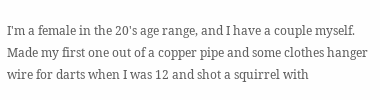I'm a female in the 20's age range, and I have a couple myself. Made my first one out of a copper pipe and some clothes hanger wire for darts when I was 12 and shot a squirrel with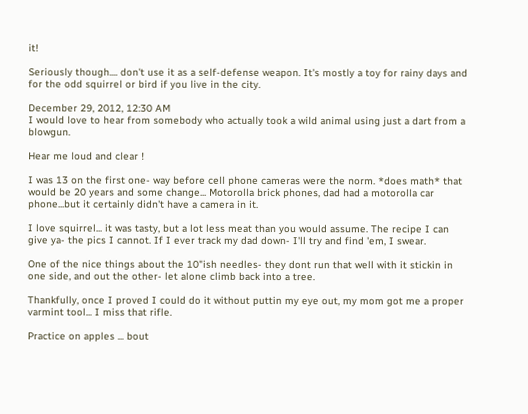it!

Seriously though.... don't use it as a self-defense weapon. It's mostly a toy for rainy days and for the odd squirrel or bird if you live in the city.

December 29, 2012, 12:30 AM
I would love to hear from somebody who actually took a wild animal using just a dart from a blowgun.

Hear me loud and clear !

I was 13 on the first one- way before cell phone cameras were the norm. *does math* that would be 20 years and some change... Motorolla brick phones, dad had a motorolla car phone...but it certainly didn't have a camera in it.

I love squirrel... it was tasty, but a lot less meat than you would assume. The recipe I can give ya- the pics I cannot. If I ever track my dad down- I'll try and find 'em, I swear.

One of the nice things about the 10"ish needles- they dont run that well with it stickin in one side, and out the other- let alone climb back into a tree.

Thankfully, once I proved I could do it without puttin my eye out, my mom got me a proper varmint tool... I miss that rifle.

Practice on apples ... bout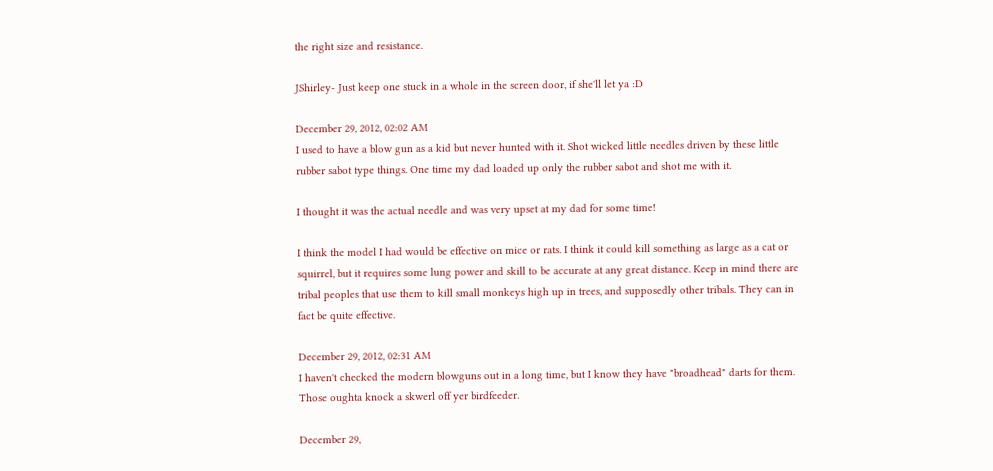the right size and resistance.

JShirley- Just keep one stuck in a whole in the screen door, if she'll let ya :D

December 29, 2012, 02:02 AM
I used to have a blow gun as a kid but never hunted with it. Shot wicked little needles driven by these little rubber sabot type things. One time my dad loaded up only the rubber sabot and shot me with it.

I thought it was the actual needle and was very upset at my dad for some time!

I think the model I had would be effective on mice or rats. I think it could kill something as large as a cat or squirrel, but it requires some lung power and skill to be accurate at any great distance. Keep in mind there are tribal peoples that use them to kill small monkeys high up in trees, and supposedly other tribals. They can in fact be quite effective.

December 29, 2012, 02:31 AM
I haven't checked the modern blowguns out in a long time, but I know they have "broadhead" darts for them. Those oughta knock a skwerl off yer birdfeeder.

December 29,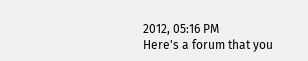2012, 05:16 PM
Here's a forum that you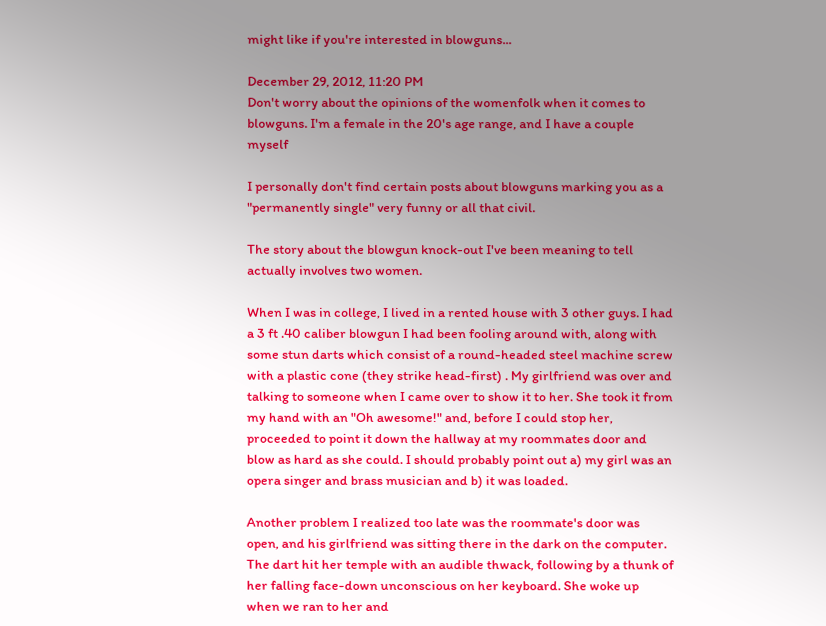might like if you're interested in blowguns...

December 29, 2012, 11:20 PM
Don't worry about the opinions of the womenfolk when it comes to blowguns. I'm a female in the 20's age range, and I have a couple myself

I personally don't find certain posts about blowguns marking you as a "permanently single" very funny or all that civil.

The story about the blowgun knock-out I've been meaning to tell actually involves two women.

When I was in college, I lived in a rented house with 3 other guys. I had a 3 ft .40 caliber blowgun I had been fooling around with, along with some stun darts which consist of a round-headed steel machine screw with a plastic cone (they strike head-first) . My girlfriend was over and talking to someone when I came over to show it to her. She took it from my hand with an "Oh awesome!" and, before I could stop her, proceeded to point it down the hallway at my roommates door and blow as hard as she could. I should probably point out a) my girl was an opera singer and brass musician and b) it was loaded.

Another problem I realized too late was the roommate's door was open, and his girlfriend was sitting there in the dark on the computer. The dart hit her temple with an audible thwack, following by a thunk of her falling face-down unconscious on her keyboard. She woke up when we ran to her and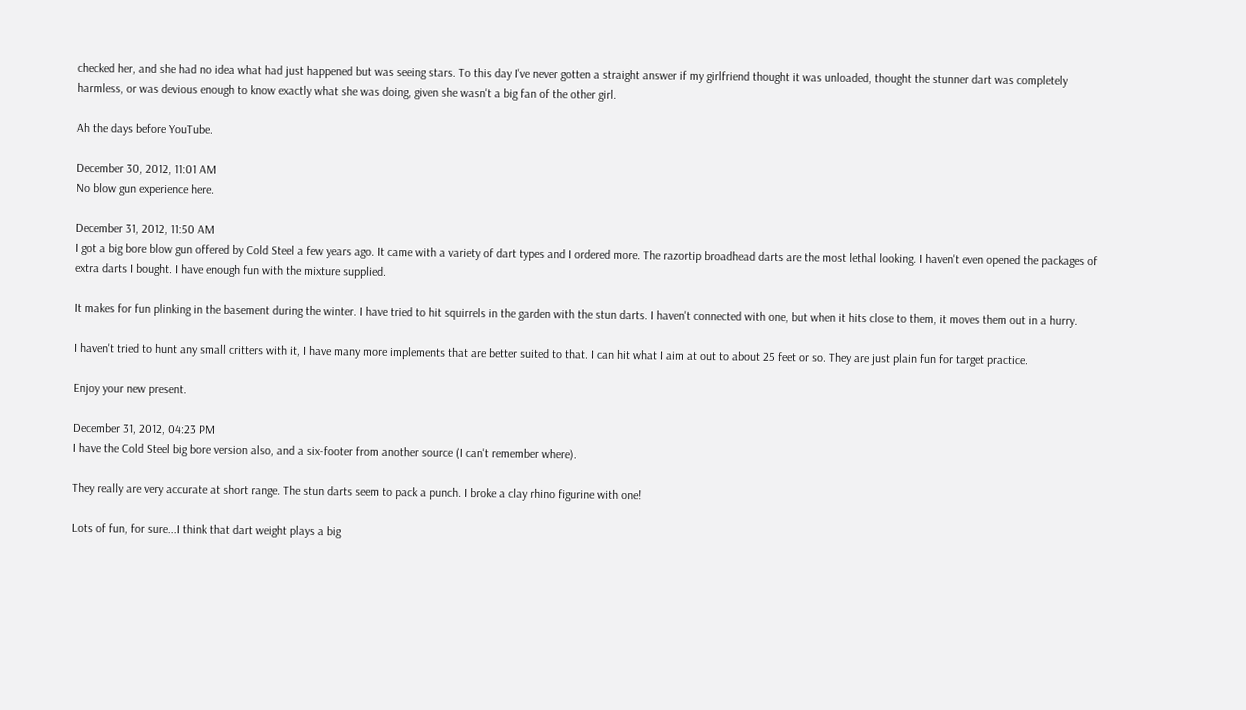checked her, and she had no idea what had just happened but was seeing stars. To this day I've never gotten a straight answer if my girlfriend thought it was unloaded, thought the stunner dart was completely harmless, or was devious enough to know exactly what she was doing, given she wasn't a big fan of the other girl.

Ah the days before YouTube.

December 30, 2012, 11:01 AM
No blow gun experience here.

December 31, 2012, 11:50 AM
I got a big bore blow gun offered by Cold Steel a few years ago. It came with a variety of dart types and I ordered more. The razortip broadhead darts are the most lethal looking. I haven't even opened the packages of extra darts I bought. I have enough fun with the mixture supplied.

It makes for fun plinking in the basement during the winter. I have tried to hit squirrels in the garden with the stun darts. I haven't connected with one, but when it hits close to them, it moves them out in a hurry.

I haven't tried to hunt any small critters with it, I have many more implements that are better suited to that. I can hit what I aim at out to about 25 feet or so. They are just plain fun for target practice.

Enjoy your new present.

December 31, 2012, 04:23 PM
I have the Cold Steel big bore version also, and a six-footer from another source (I can't remember where).

They really are very accurate at short range. The stun darts seem to pack a punch. I broke a clay rhino figurine with one!

Lots of fun, for sure...I think that dart weight plays a big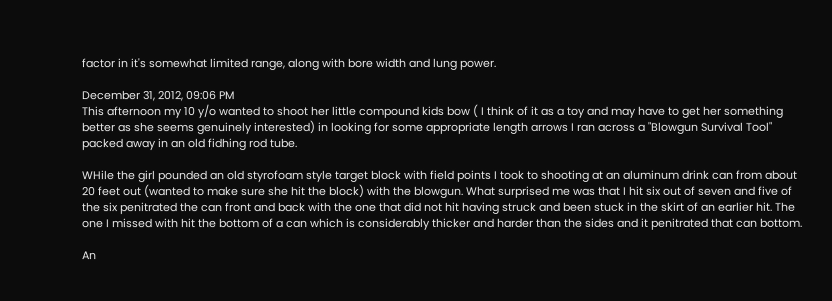factor in it's somewhat limited range, along with bore width and lung power.

December 31, 2012, 09:06 PM
This afternoon my 10 y/o wanted to shoot her little compound kids bow ( I think of it as a toy and may have to get her something better as she seems genuinely interested) in looking for some appropriate length arrows I ran across a "Blowgun Survival Tool" packed away in an old fidhing rod tube.

WHile the girl pounded an old styrofoam style target block with field points I took to shooting at an aluminum drink can from about 20 feet out (wanted to make sure she hit the block) with the blowgun. What surprised me was that I hit six out of seven and five of the six penitrated the can front and back with the one that did not hit having struck and been stuck in the skirt of an earlier hit. The one I missed with hit the bottom of a can which is considerably thicker and harder than the sides and it penitrated that can bottom.

An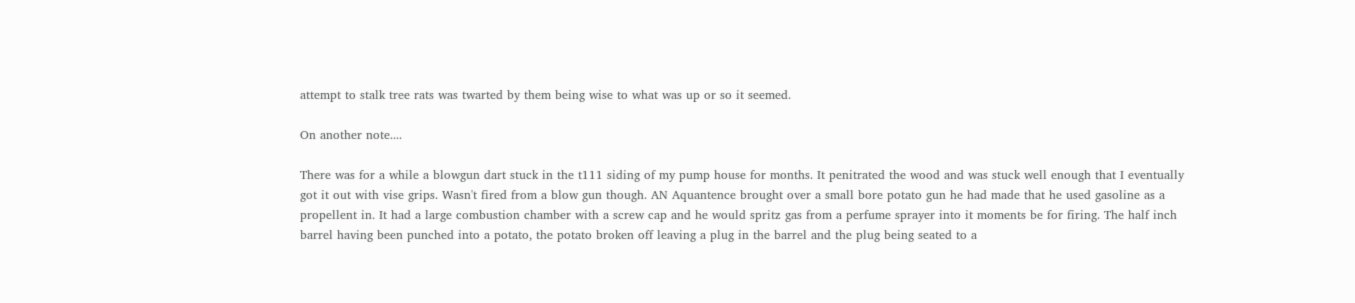attempt to stalk tree rats was twarted by them being wise to what was up or so it seemed.

On another note....

There was for a while a blowgun dart stuck in the t111 siding of my pump house for months. It penitrated the wood and was stuck well enough that I eventually got it out with vise grips. Wasn't fired from a blow gun though. AN Aquantence brought over a small bore potato gun he had made that he used gasoline as a propellent in. It had a large combustion chamber with a screw cap and he would spritz gas from a perfume sprayer into it moments be for firing. The half inch barrel having been punched into a potato, the potato broken off leaving a plug in the barrel and the plug being seated to a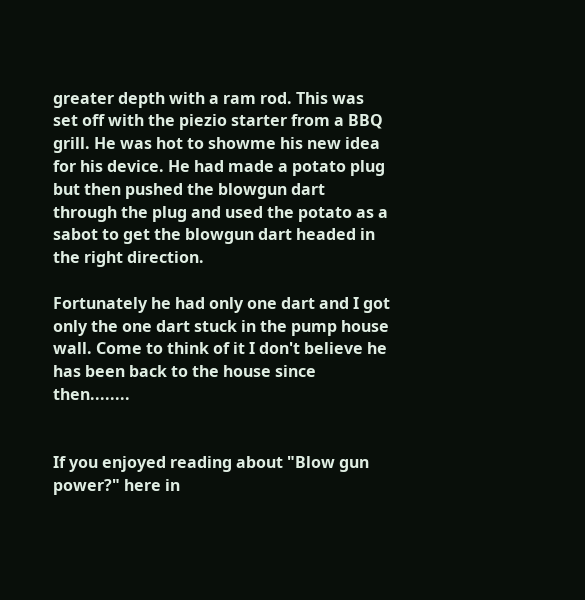greater depth with a ram rod. This was set off with the piezio starter from a BBQ grill. He was hot to showme his new idea for his device. He had made a potato plug but then pushed the blowgun dart through the plug and used the potato as a sabot to get the blowgun dart headed in the right direction.

Fortunately he had only one dart and I got only the one dart stuck in the pump house wall. Come to think of it I don't believe he has been back to the house since then........


If you enjoyed reading about "Blow gun power?" here in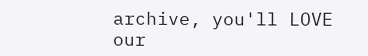archive, you'll LOVE our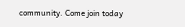community. Come join today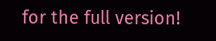for the full version!